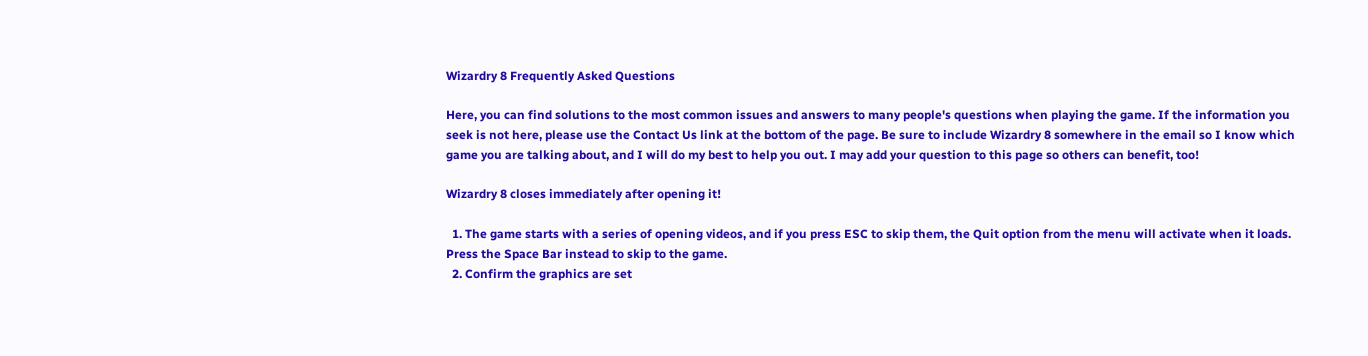Wizardry 8 Frequently Asked Questions

Here, you can find solutions to the most common issues and answers to many people's questions when playing the game. If the information you seek is not here, please use the Contact Us link at the bottom of the page. Be sure to include Wizardry 8 somewhere in the email so I know which game you are talking about, and I will do my best to help you out. I may add your question to this page so others can benefit, too!

Wizardry 8 closes immediately after opening it!

  1. The game starts with a series of opening videos, and if you press ESC to skip them, the Quit option from the menu will activate when it loads. Press the Space Bar instead to skip to the game.
  2. Confirm the graphics are set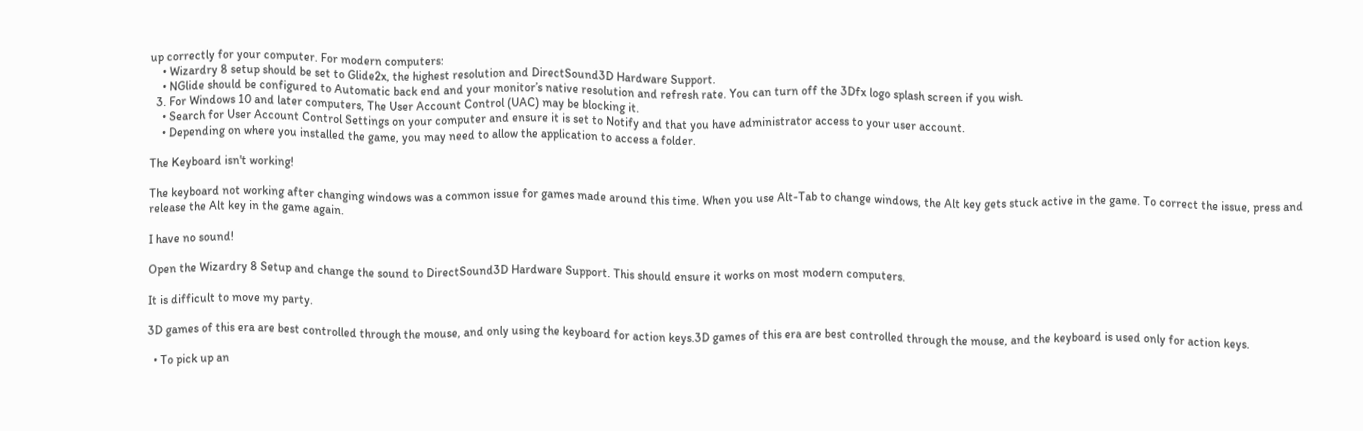up correctly for your computer. For modern computers:
    • Wizardry 8 setup should be set to Glide2x, the highest resolution and DirectSound3D Hardware Support.
    • NGlide should be configured to Automatic back end and your monitor’s native resolution and refresh rate. You can turn off the 3Dfx logo splash screen if you wish.
  3. For Windows 10 and later computers, The User Account Control (UAC) may be blocking it.
    • Search for User Account Control Settings on your computer and ensure it is set to Notify and that you have administrator access to your user account.
    • Depending on where you installed the game, you may need to allow the application to access a folder.

The Keyboard isn't working!

The keyboard not working after changing windows was a common issue for games made around this time. When you use Alt-Tab to change windows, the Alt key gets stuck active in the game. To correct the issue, press and release the Alt key in the game again.

I have no sound!

Open the Wizardry 8 Setup and change the sound to DirectSound3D Hardware Support. This should ensure it works on most modern computers.

It is difficult to move my party.

3D games of this era are best controlled through the mouse, and only using the keyboard for action keys.3D games of this era are best controlled through the mouse, and the keyboard is used only for action keys.

  • To pick up an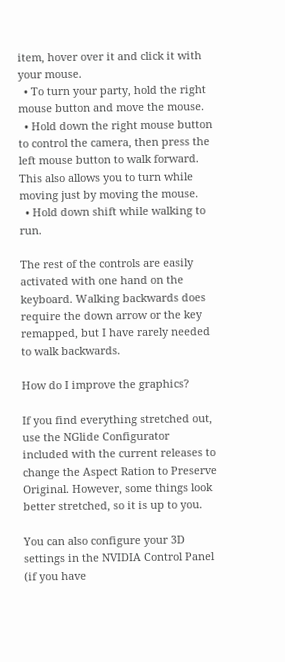item, hover over it and click it with your mouse.
  • To turn your party, hold the right mouse button and move the mouse.
  • Hold down the right mouse button to control the camera, then press the left mouse button to walk forward. This also allows you to turn while moving just by moving the mouse.
  • Hold down shift while walking to run.

The rest of the controls are easily activated with one hand on the keyboard. Walking backwards does require the down arrow or the key remapped, but I have rarely needed to walk backwards.

How do I improve the graphics?

If you find everything stretched out, use the NGlide Configurator included with the current releases to change the Aspect Ration to Preserve Original. However, some things look better stretched, so it is up to you.

You can also configure your 3D settings in the NVIDIA Control Panel (if you have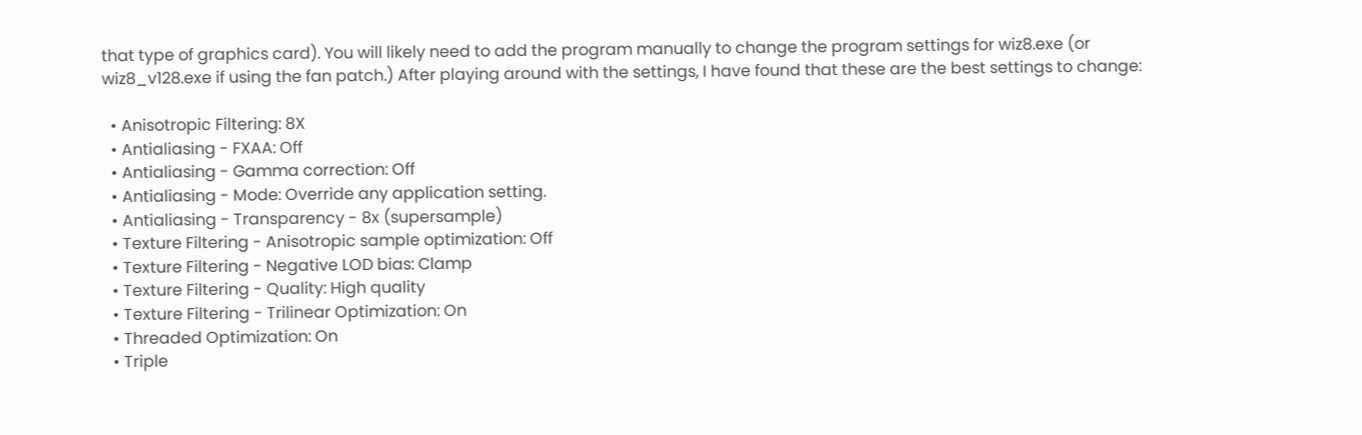that type of graphics card). You will likely need to add the program manually to change the program settings for wiz8.exe (or wiz8_v128.exe if using the fan patch.) After playing around with the settings, I have found that these are the best settings to change:

  • Anisotropic Filtering: 8X
  • Antialiasing - FXAA: Off
  • Antialiasing - Gamma correction: Off
  • Antialiasing - Mode: Override any application setting.
  • Antialiasing - Transparency - 8x (supersample)
  • Texture Filtering - Anisotropic sample optimization: Off
  • Texture Filtering - Negative LOD bias: Clamp
  • Texture Filtering - Quality: High quality
  • Texture Filtering - Trilinear Optimization: On
  • Threaded Optimization: On
  • Triple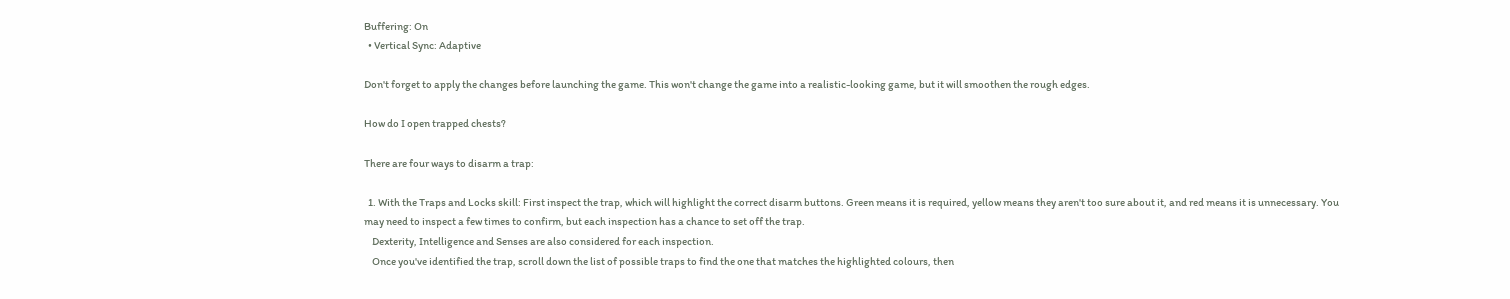Buffering: On
  • Vertical Sync: Adaptive

Don't forget to apply the changes before launching the game. This won't change the game into a realistic-looking game, but it will smoothen the rough edges.

How do I open trapped chests?

There are four ways to disarm a trap:

  1. With the Traps and Locks skill: First inspect the trap, which will highlight the correct disarm buttons. Green means it is required, yellow means they aren't too sure about it, and red means it is unnecessary. You may need to inspect a few times to confirm, but each inspection has a chance to set off the trap.
    Dexterity, Intelligence and Senses are also considered for each inspection.
    Once you've identified the trap, scroll down the list of possible traps to find the one that matches the highlighted colours, then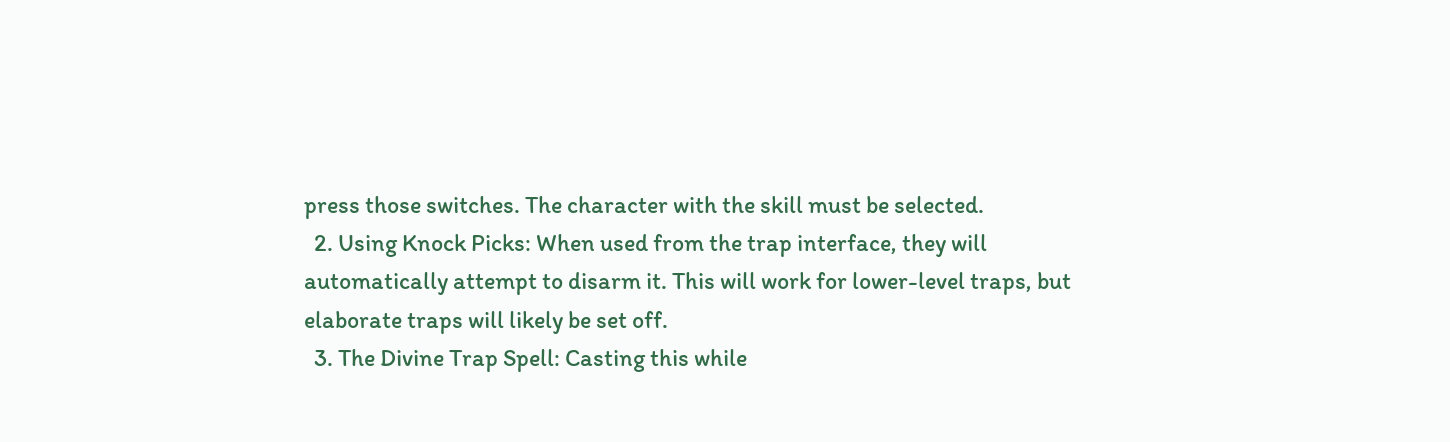press those switches. The character with the skill must be selected.
  2. Using Knock Picks: When used from the trap interface, they will automatically attempt to disarm it. This will work for lower-level traps, but elaborate traps will likely be set off.
  3. The Divine Trap Spell: Casting this while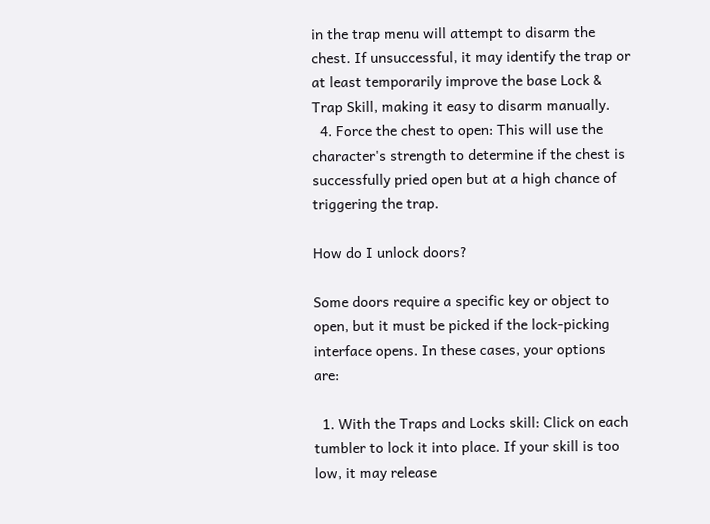in the trap menu will attempt to disarm the chest. If unsuccessful, it may identify the trap or at least temporarily improve the base Lock & Trap Skill, making it easy to disarm manually.
  4. Force the chest to open: This will use the character's strength to determine if the chest is successfully pried open but at a high chance of triggering the trap.

How do I unlock doors?

Some doors require a specific key or object to open, but it must be picked if the lock-picking interface opens. In these cases, your options are:

  1. With the Traps and Locks skill: Click on each tumbler to lock it into place. If your skill is too low, it may release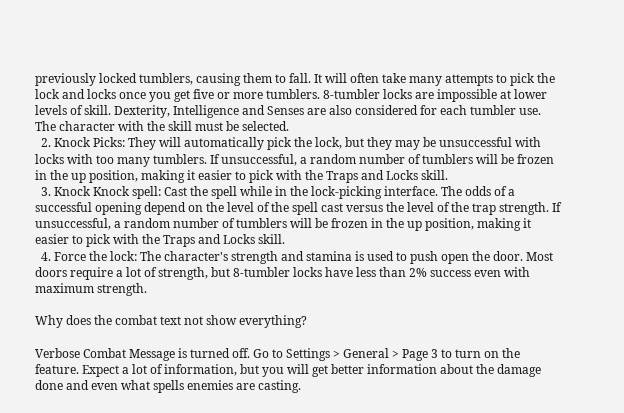previously locked tumblers, causing them to fall. It will often take many attempts to pick the lock and locks once you get five or more tumblers. 8-tumbler locks are impossible at lower levels of skill. Dexterity, Intelligence and Senses are also considered for each tumbler use. The character with the skill must be selected.
  2. Knock Picks: They will automatically pick the lock, but they may be unsuccessful with locks with too many tumblers. If unsuccessful, a random number of tumblers will be frozen in the up position, making it easier to pick with the Traps and Locks skill.
  3. Knock Knock spell: Cast the spell while in the lock-picking interface. The odds of a successful opening depend on the level of the spell cast versus the level of the trap strength. If unsuccessful, a random number of tumblers will be frozen in the up position, making it easier to pick with the Traps and Locks skill.
  4. Force the lock: The character's strength and stamina is used to push open the door. Most doors require a lot of strength, but 8-tumbler locks have less than 2% success even with maximum strength.

Why does the combat text not show everything?

Verbose Combat Message is turned off. Go to Settings > General > Page 3 to turn on the feature. Expect a lot of information, but you will get better information about the damage done and even what spells enemies are casting.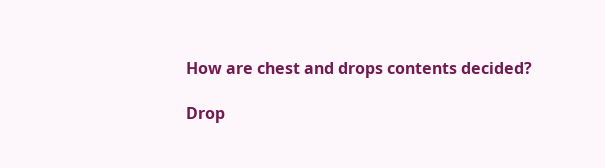How are chest and drops contents decided?

Drop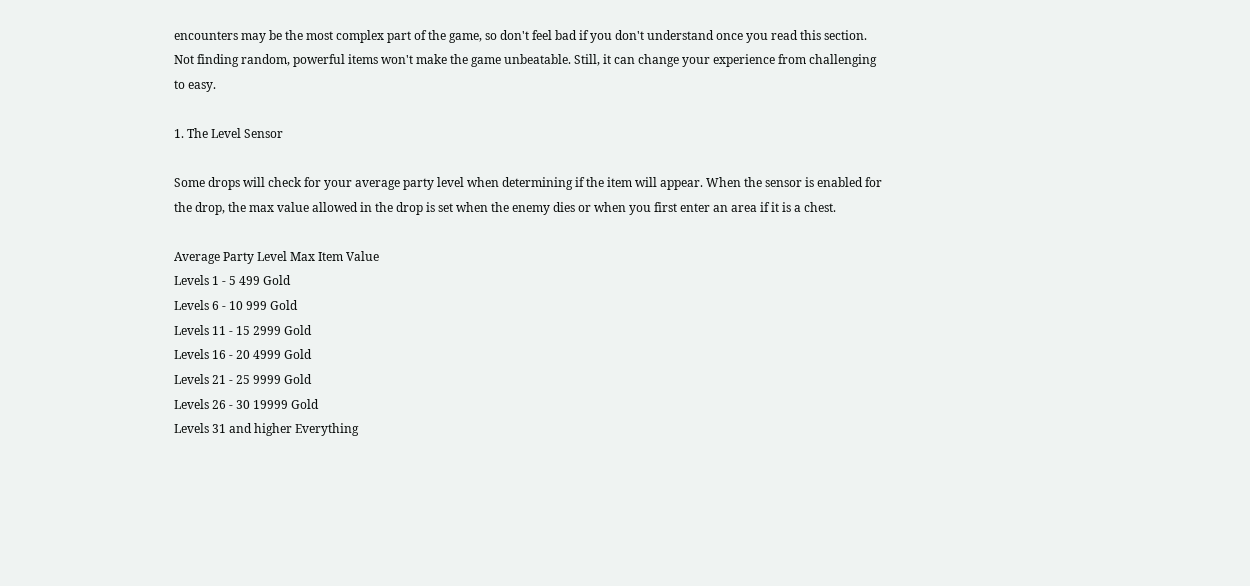encounters may be the most complex part of the game, so don't feel bad if you don't understand once you read this section. Not finding random, powerful items won't make the game unbeatable. Still, it can change your experience from challenging to easy.

1. The Level Sensor

Some drops will check for your average party level when determining if the item will appear. When the sensor is enabled for the drop, the max value allowed in the drop is set when the enemy dies or when you first enter an area if it is a chest.

Average Party Level Max Item Value
Levels 1 - 5 499 Gold
Levels 6 - 10 999 Gold
Levels 11 - 15 2999 Gold
Levels 16 - 20 4999 Gold
Levels 21 - 25 9999 Gold
Levels 26 - 30 19999 Gold
Levels 31 and higher Everything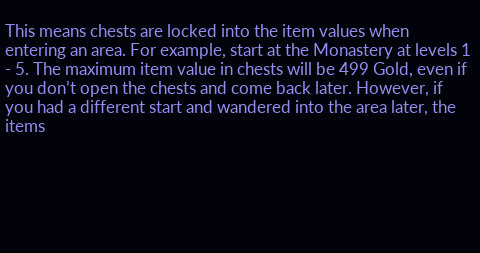This means chests are locked into the item values when entering an area. For example, start at the Monastery at levels 1 - 5. The maximum item value in chests will be 499 Gold, even if you don’t open the chests and come back later. However, if you had a different start and wandered into the area later, the items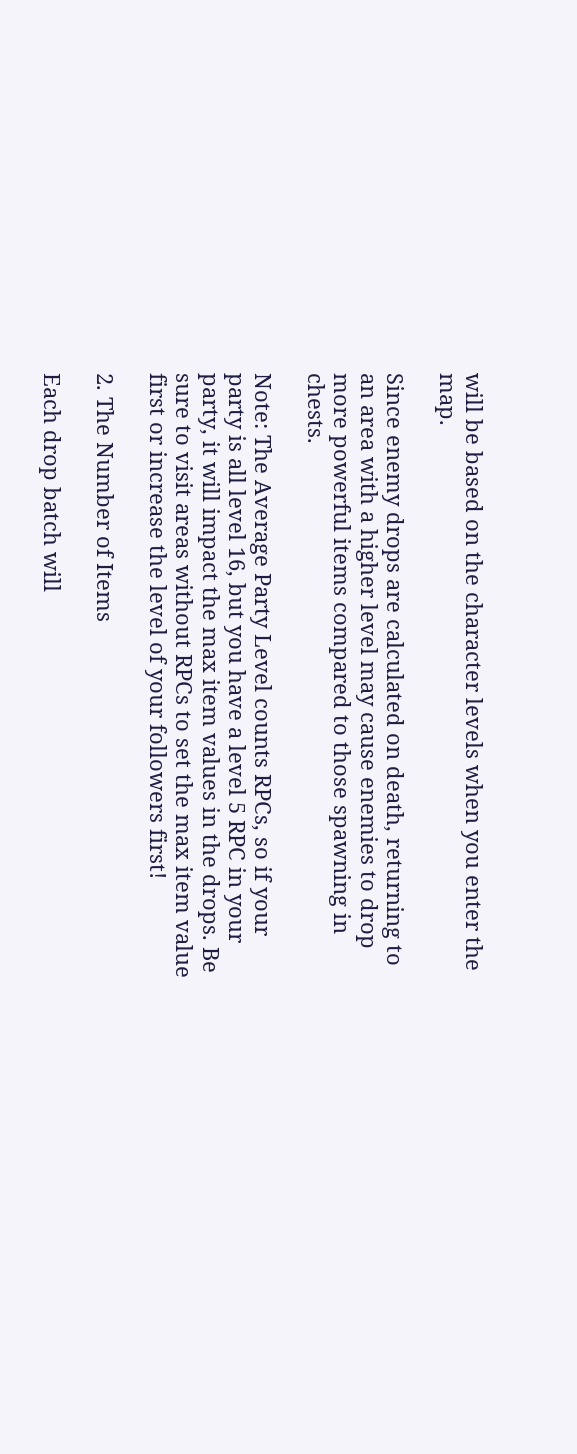will be based on the character levels when you enter the map.

Since enemy drops are calculated on death, returning to an area with a higher level may cause enemies to drop more powerful items compared to those spawning in chests.

Note: The Average Party Level counts RPCs, so if your party is all level 16, but you have a level 5 RPC in your party, it will impact the max item values in the drops. Be sure to visit areas without RPCs to set the max item value first or increase the level of your followers first!

2. The Number of Items

Each drop batch will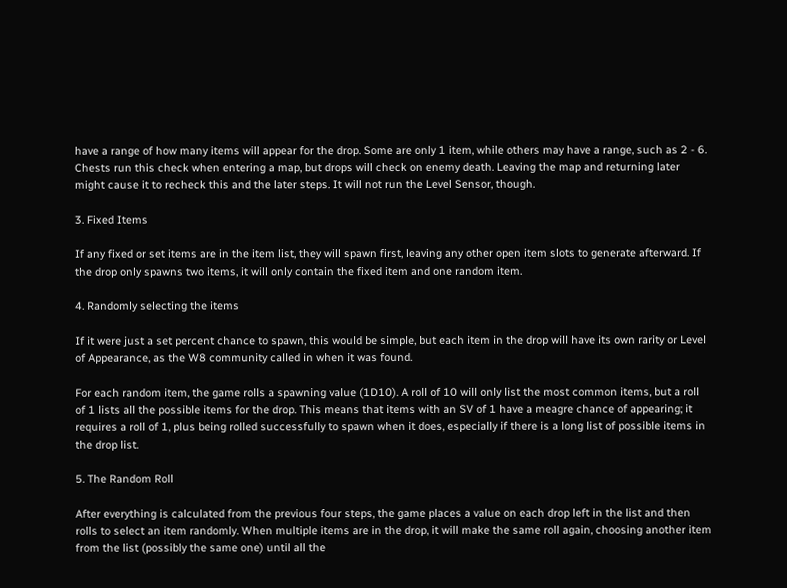have a range of how many items will appear for the drop. Some are only 1 item, while others may have a range, such as 2 - 6. Chests run this check when entering a map, but drops will check on enemy death. Leaving the map and returning later might cause it to recheck this and the later steps. It will not run the Level Sensor, though.

3. Fixed Items

If any fixed or set items are in the item list, they will spawn first, leaving any other open item slots to generate afterward. If the drop only spawns two items, it will only contain the fixed item and one random item.

4. Randomly selecting the items

If it were just a set percent chance to spawn, this would be simple, but each item in the drop will have its own rarity or Level of Appearance, as the W8 community called in when it was found.

For each random item, the game rolls a spawning value (1D10). A roll of 10 will only list the most common items, but a roll of 1 lists all the possible items for the drop. This means that items with an SV of 1 have a meagre chance of appearing; it requires a roll of 1, plus being rolled successfully to spawn when it does, especially if there is a long list of possible items in the drop list.

5. The Random Roll

After everything is calculated from the previous four steps, the game places a value on each drop left in the list and then rolls to select an item randomly. When multiple items are in the drop, it will make the same roll again, choosing another item from the list (possibly the same one) until all the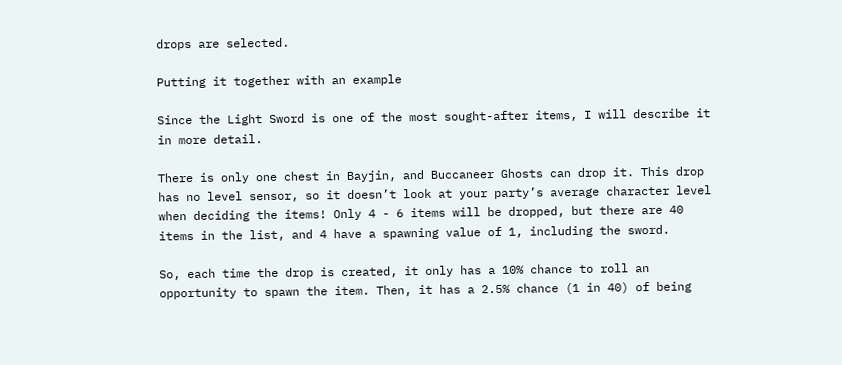drops are selected.

Putting it together with an example

Since the Light Sword is one of the most sought-after items, I will describe it in more detail.

There is only one chest in Bayjin, and Buccaneer Ghosts can drop it. This drop has no level sensor, so it doesn’t look at your party’s average character level when deciding the items! Only 4 - 6 items will be dropped, but there are 40 items in the list, and 4 have a spawning value of 1, including the sword.

So, each time the drop is created, it only has a 10% chance to roll an opportunity to spawn the item. Then, it has a 2.5% chance (1 in 40) of being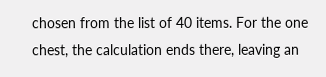chosen from the list of 40 items. For the one chest, the calculation ends there, leaving an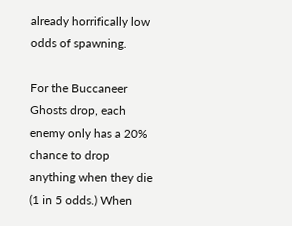already horrifically low odds of spawning.

For the Buccaneer Ghosts drop, each enemy only has a 20% chance to drop anything when they die (1 in 5 odds.) When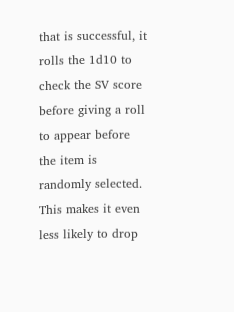that is successful, it rolls the 1d10 to check the SV score before giving a roll to appear before the item is randomly selected. This makes it even less likely to drop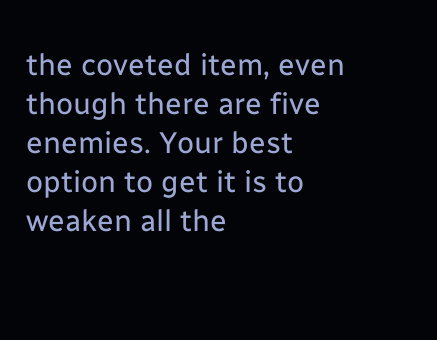the coveted item, even though there are five enemies. Your best option to get it is to weaken all the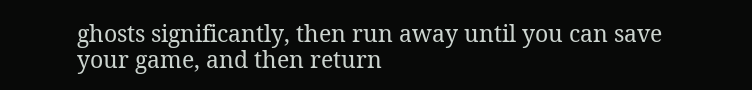ghosts significantly, then run away until you can save your game, and then return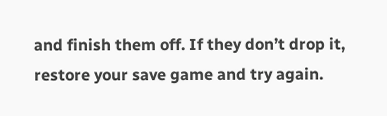and finish them off. If they don’t drop it, restore your save game and try again.